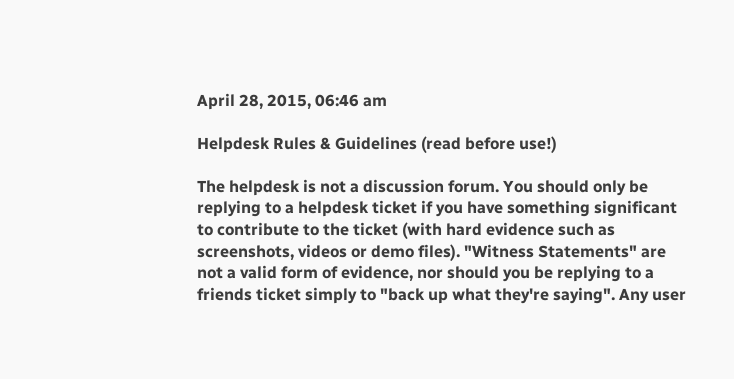April 28, 2015, 06:46 am

Helpdesk Rules & Guidelines (read before use!)

The helpdesk is not a discussion forum. You should only be replying to a helpdesk ticket if you have something significant to contribute to the ticket (with hard evidence such as screenshots, videos or demo files). "Witness Statements" are not a valid form of evidence, nor should you be replying to a friends ticket simply to "back up what they're saying". Any user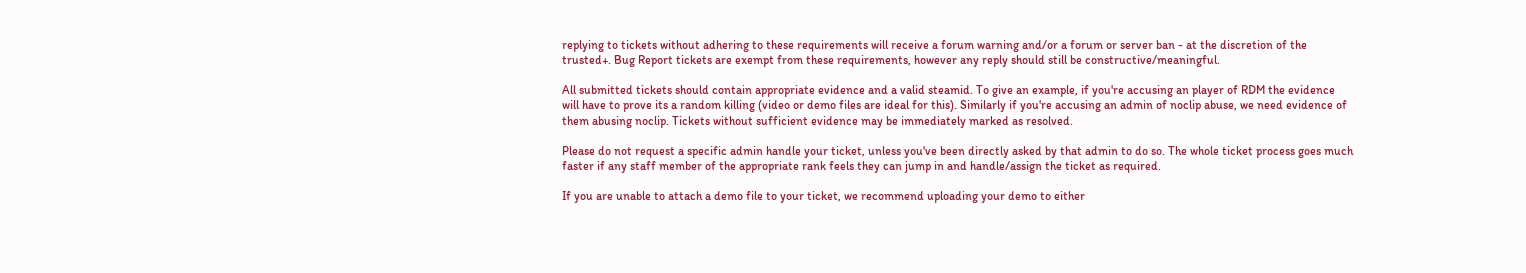replying to tickets without adhering to these requirements will receive a forum warning and/or a forum or server ban - at the discretion of the trusted+. Bug Report tickets are exempt from these requirements, however any reply should still be constructive/meaningful.

All submitted tickets should contain appropriate evidence and a valid steamid. To give an example, if you're accusing an player of RDM the evidence will have to prove its a random killing (video or demo files are ideal for this). Similarly if you're accusing an admin of noclip abuse, we need evidence of them abusing noclip. Tickets without sufficient evidence may be immediately marked as resolved.

Please do not request a specific admin handle your ticket, unless you've been directly asked by that admin to do so. The whole ticket process goes much faster if any staff member of the appropriate rank feels they can jump in and handle/assign the ticket as required.

If you are unable to attach a demo file to your ticket, we recommend uploading your demo to either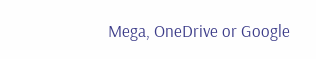Mega, OneDrive or Google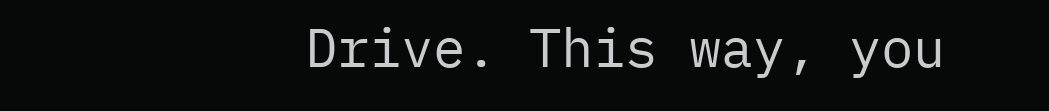Drive. This way, you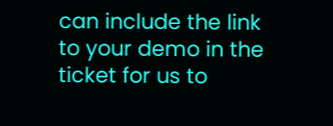can include the link to your demo in the ticket for us to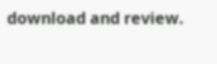download and review.